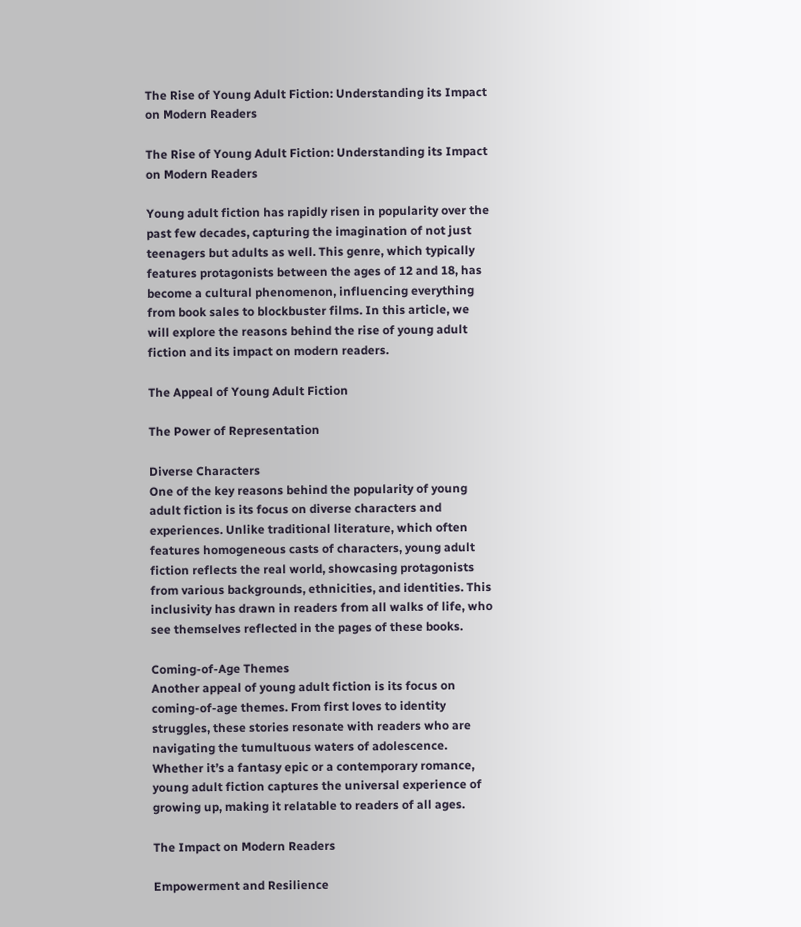The Rise of Young Adult Fiction: Understanding its Impact on Modern Readers

The Rise of Young Adult Fiction: Understanding its Impact on Modern Readers

Young adult fiction has rapidly risen in popularity over the past few decades, capturing the imagination of not just teenagers but adults as well. This genre, which typically features protagonists between the ages of 12 and 18, has become a cultural phenomenon, influencing everything from book sales to blockbuster films. In this article, we will explore the reasons behind the rise of young adult fiction and its impact on modern readers.

The Appeal of Young Adult Fiction

The Power of Representation

Diverse Characters
One of the key reasons behind the popularity of young adult fiction is its focus on diverse characters and experiences. Unlike traditional literature, which often features homogeneous casts of characters, young adult fiction reflects the real world, showcasing protagonists from various backgrounds, ethnicities, and identities. This inclusivity has drawn in readers from all walks of life, who see themselves reflected in the pages of these books.

Coming-of-Age Themes
Another appeal of young adult fiction is its focus on coming-of-age themes. From first loves to identity struggles, these stories resonate with readers who are navigating the tumultuous waters of adolescence. Whether it’s a fantasy epic or a contemporary romance, young adult fiction captures the universal experience of growing up, making it relatable to readers of all ages.

The Impact on Modern Readers

Empowerment and Resilience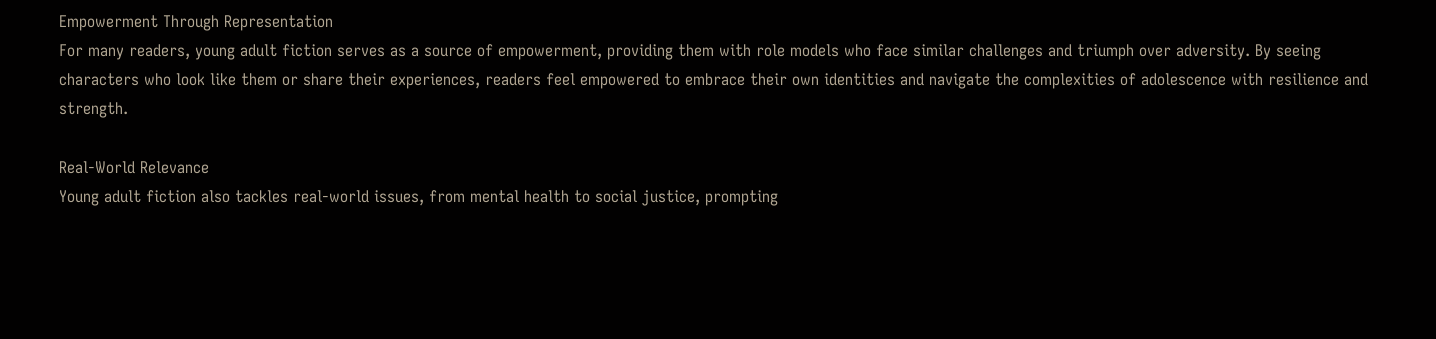Empowerment Through Representation
For many readers, young adult fiction serves as a source of empowerment, providing them with role models who face similar challenges and triumph over adversity. By seeing characters who look like them or share their experiences, readers feel empowered to embrace their own identities and navigate the complexities of adolescence with resilience and strength.

Real-World Relevance
Young adult fiction also tackles real-world issues, from mental health to social justice, prompting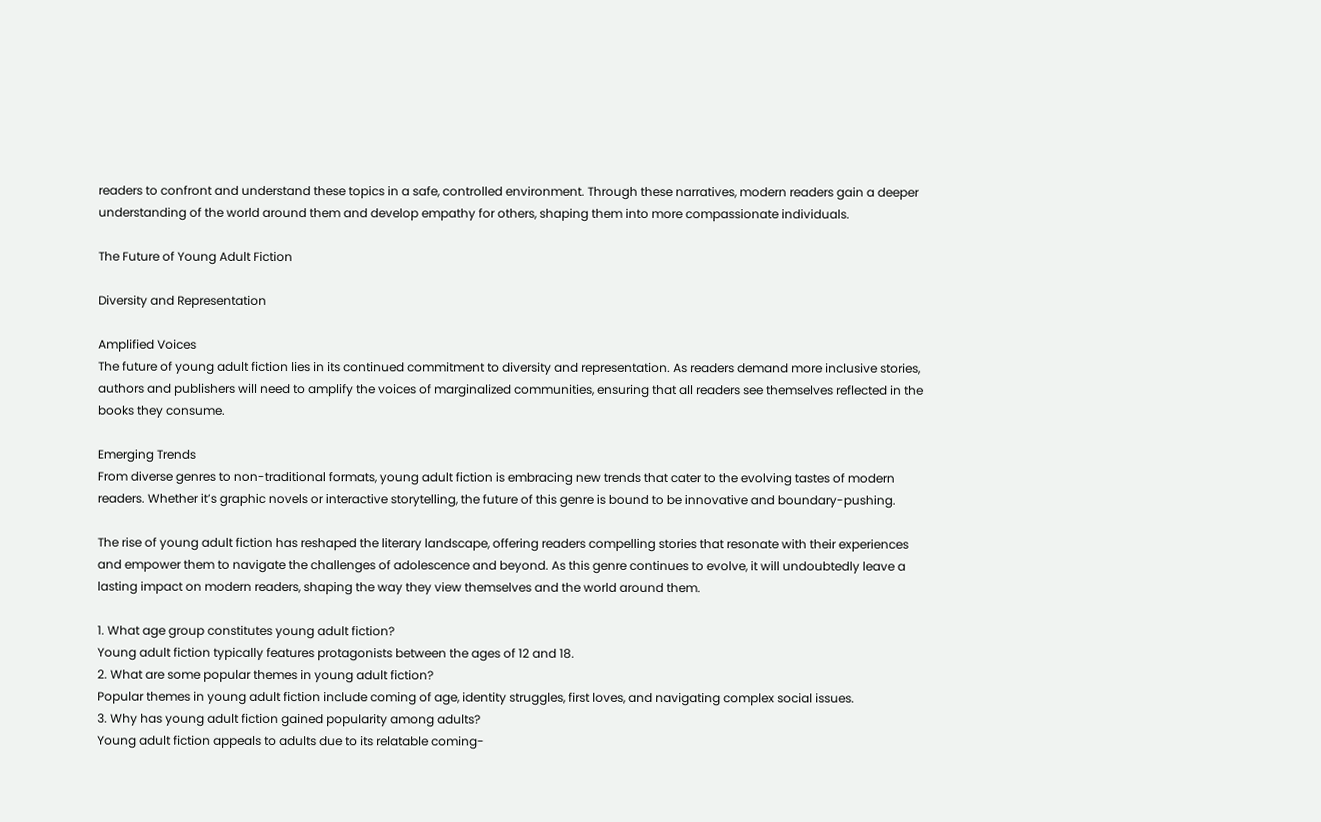readers to confront and understand these topics in a safe, controlled environment. Through these narratives, modern readers gain a deeper understanding of the world around them and develop empathy for others, shaping them into more compassionate individuals.

The Future of Young Adult Fiction

Diversity and Representation

Amplified Voices
The future of young adult fiction lies in its continued commitment to diversity and representation. As readers demand more inclusive stories, authors and publishers will need to amplify the voices of marginalized communities, ensuring that all readers see themselves reflected in the books they consume.

Emerging Trends
From diverse genres to non-traditional formats, young adult fiction is embracing new trends that cater to the evolving tastes of modern readers. Whether it’s graphic novels or interactive storytelling, the future of this genre is bound to be innovative and boundary-pushing.

The rise of young adult fiction has reshaped the literary landscape, offering readers compelling stories that resonate with their experiences and empower them to navigate the challenges of adolescence and beyond. As this genre continues to evolve, it will undoubtedly leave a lasting impact on modern readers, shaping the way they view themselves and the world around them.

1. What age group constitutes young adult fiction?
Young adult fiction typically features protagonists between the ages of 12 and 18.
2. What are some popular themes in young adult fiction?
Popular themes in young adult fiction include coming of age, identity struggles, first loves, and navigating complex social issues.
3. Why has young adult fiction gained popularity among adults?
Young adult fiction appeals to adults due to its relatable coming-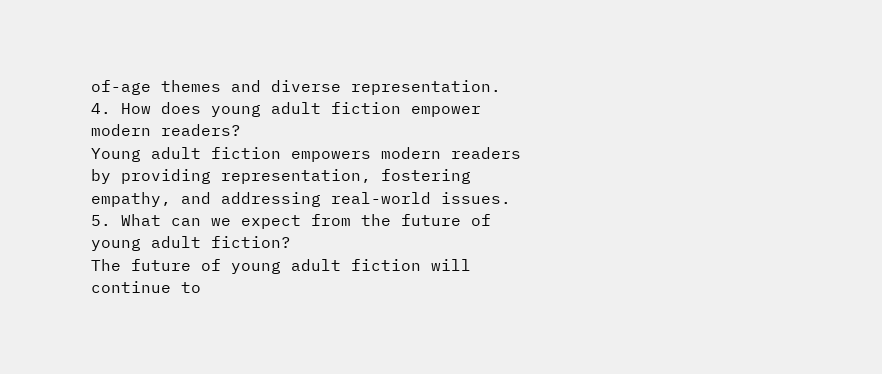of-age themes and diverse representation.
4. How does young adult fiction empower modern readers?
Young adult fiction empowers modern readers by providing representation, fostering empathy, and addressing real-world issues.
5. What can we expect from the future of young adult fiction?
The future of young adult fiction will continue to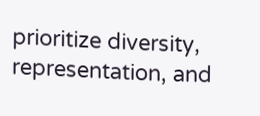prioritize diversity, representation, and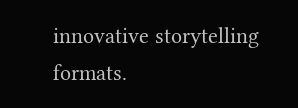innovative storytelling formats.